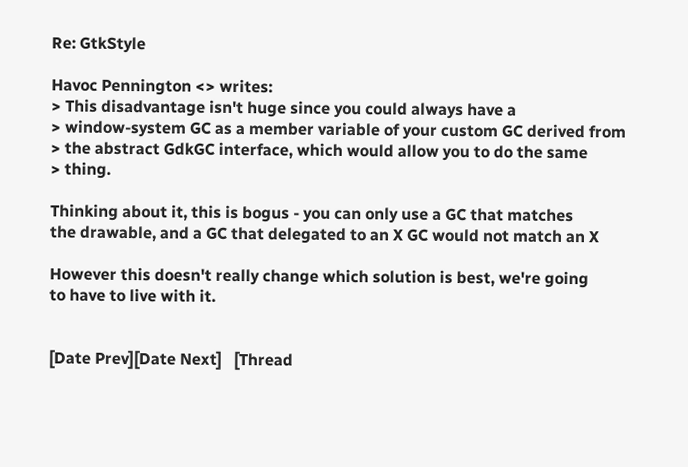Re: GtkStyle

Havoc Pennington <> writes:
> This disadvantage isn't huge since you could always have a
> window-system GC as a member variable of your custom GC derived from
> the abstract GdkGC interface, which would allow you to do the same
> thing.

Thinking about it, this is bogus - you can only use a GC that matches
the drawable, and a GC that delegated to an X GC would not match an X

However this doesn't really change which solution is best, we're going
to have to live with it.


[Date Prev][Date Next]   [Thread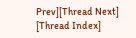Prev][Thread Next]   [Thread Index]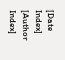[Date Index] [Author Index]